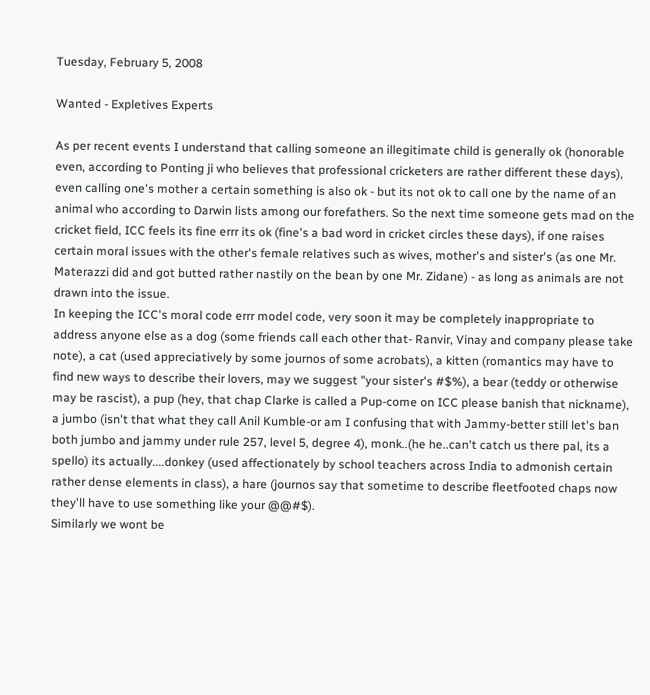Tuesday, February 5, 2008

Wanted - Expletives Experts

As per recent events I understand that calling someone an illegitimate child is generally ok (honorable even, according to Ponting ji who believes that professional cricketers are rather different these days), even calling one's mother a certain something is also ok - but its not ok to call one by the name of an animal who according to Darwin lists among our forefathers. So the next time someone gets mad on the cricket field, ICC feels its fine errr its ok (fine's a bad word in cricket circles these days), if one raises certain moral issues with the other's female relatives such as wives, mother's and sister's (as one Mr. Materazzi did and got butted rather nastily on the bean by one Mr. Zidane) - as long as animals are not drawn into the issue.
In keeping the ICC's moral code errr model code, very soon it may be completely inappropriate to address anyone else as a dog (some friends call each other that- Ranvir, Vinay and company please take note), a cat (used appreciatively by some journos of some acrobats), a kitten (romantics may have to find new ways to describe their lovers, may we suggest "your sister's #$%), a bear (teddy or otherwise may be rascist), a pup (hey, that chap Clarke is called a Pup-come on ICC please banish that nickname), a jumbo (isn't that what they call Anil Kumble-or am I confusing that with Jammy-better still let's ban both jumbo and jammy under rule 257, level 5, degree 4), monk..(he he..can't catch us there pal, its a spello) its actually....donkey (used affectionately by school teachers across India to admonish certain rather dense elements in class), a hare (journos say that sometime to describe fleetfooted chaps now they'll have to use something like your @@#$).
Similarly we wont be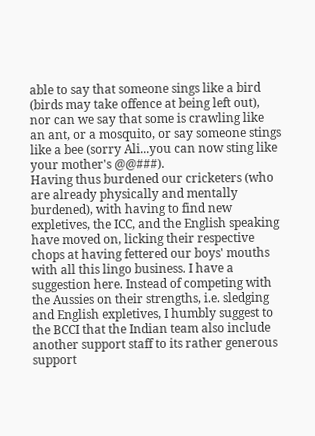able to say that someone sings like a bird (birds may take offence at being left out), nor can we say that some is crawling like an ant, or a mosquito, or say someone stings like a bee (sorry Ali...you can now sting like your mother's @@###).
Having thus burdened our cricketers (who are already physically and mentally burdened), with having to find new expletives, the ICC, and the English speaking have moved on, licking their respective chops at having fettered our boys' mouths with all this lingo business. I have a suggestion here. Instead of competing with the Aussies on their strengths, i.e. sledging and English expletives, I humbly suggest to the BCCI that the Indian team also include another support staff to its rather generous support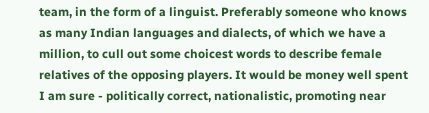team, in the form of a linguist. Preferably someone who knows as many Indian languages and dialects, of which we have a million, to cull out some choicest words to describe female relatives of the opposing players. It would be money well spent I am sure - politically correct, nationalistic, promoting near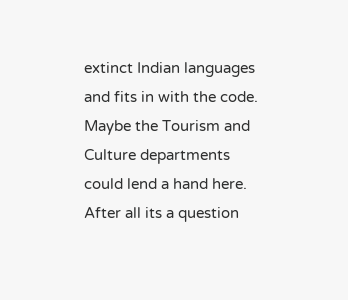extinct Indian languages and fits in with the code. Maybe the Tourism and Culture departments could lend a hand here. After all its a question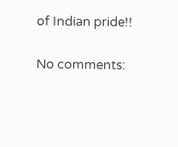of Indian pride!!

No comments: